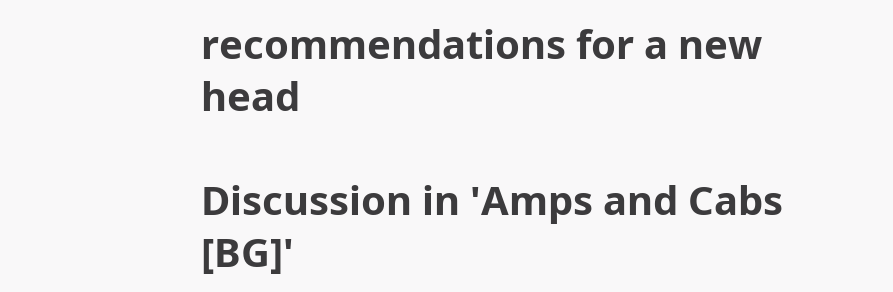recommendations for a new head

Discussion in 'Amps and Cabs [BG]'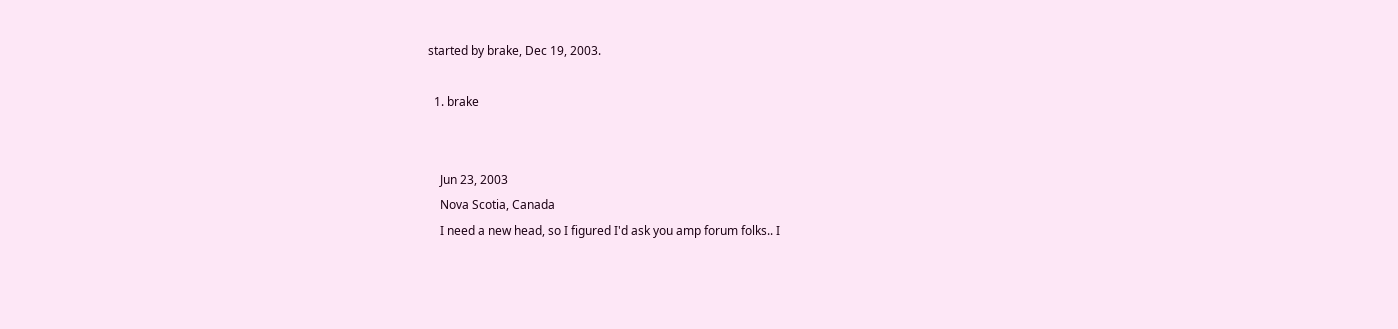started by brake, Dec 19, 2003.

  1. brake


    Jun 23, 2003
    Nova Scotia, Canada
    I need a new head, so I figured I'd ask you amp forum folks.. I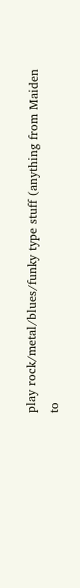play rock/metal/blues/funky type stuff (anything from Maiden to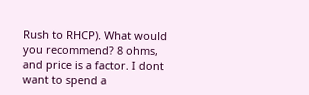Rush to RHCP). What would you recommend? 8 ohms, and price is a factor. I dont want to spend a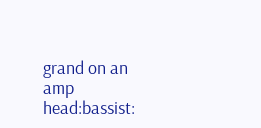grand on an amp head:bassist: